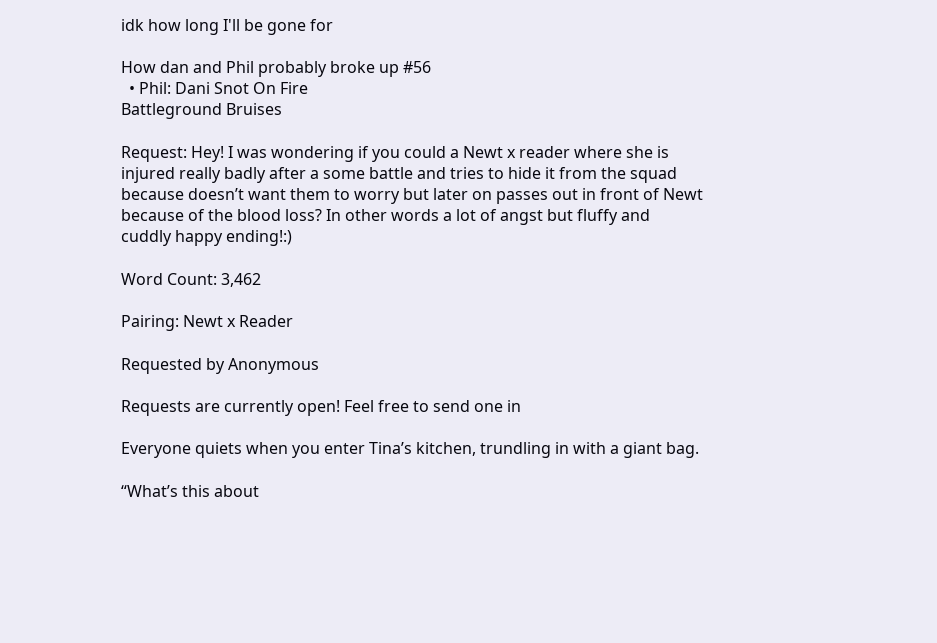idk how long I'll be gone for

How dan and Phil probably broke up #56
  • Phil: Dani Snot On Fire
Battleground Bruises

Request: Hey! I was wondering if you could a Newt x reader where she is injured really badly after a some battle and tries to hide it from the squad because doesn’t want them to worry but later on passes out in front of Newt because of the blood loss? In other words a lot of angst but fluffy and cuddly happy ending!:)

Word Count: 3,462

Pairing: Newt x Reader

Requested by Anonymous

Requests are currently open! Feel free to send one in

Everyone quiets when you enter Tina’s kitchen, trundling in with a giant bag.

“What’s this about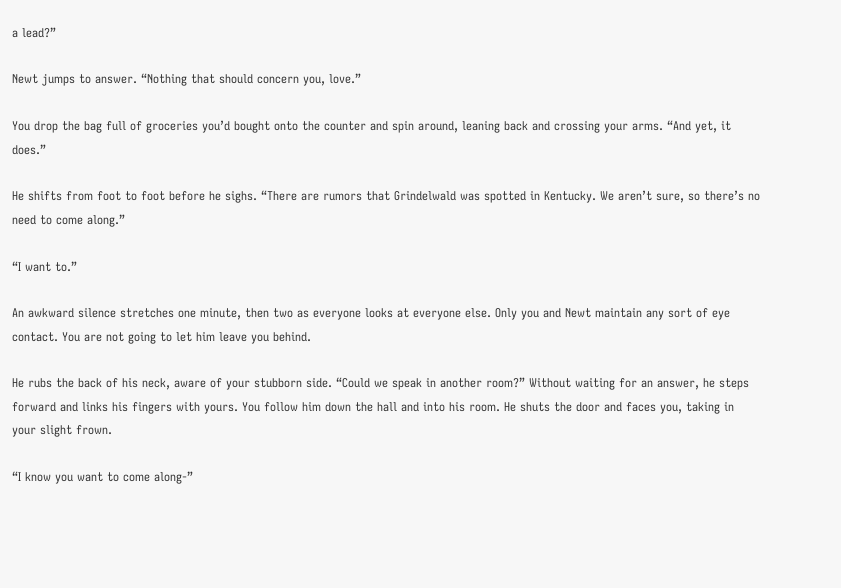a lead?”

Newt jumps to answer. “Nothing that should concern you, love.”

You drop the bag full of groceries you’d bought onto the counter and spin around, leaning back and crossing your arms. “And yet, it does.”

He shifts from foot to foot before he sighs. “There are rumors that Grindelwald was spotted in Kentucky. We aren’t sure, so there’s no need to come along.”

“I want to.”

An awkward silence stretches one minute, then two as everyone looks at everyone else. Only you and Newt maintain any sort of eye contact. You are not going to let him leave you behind.

He rubs the back of his neck, aware of your stubborn side. “Could we speak in another room?” Without waiting for an answer, he steps forward and links his fingers with yours. You follow him down the hall and into his room. He shuts the door and faces you, taking in your slight frown.

“I know you want to come along-”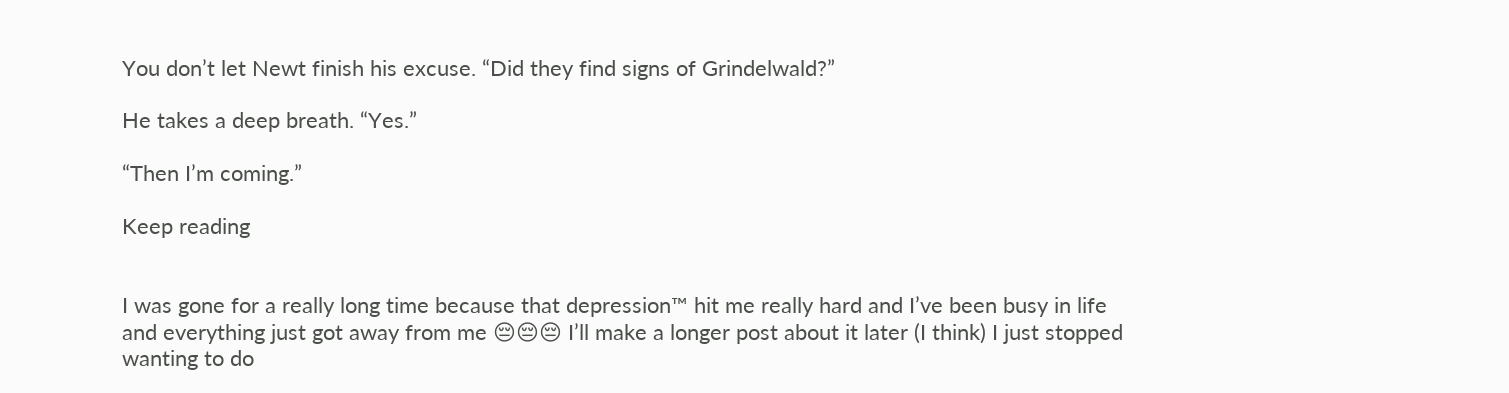You don’t let Newt finish his excuse. “Did they find signs of Grindelwald?”

He takes a deep breath. “Yes.”

“Then I’m coming.”

Keep reading


I was gone for a really long time because that depression™ hit me really hard and I’ve been busy in life and everything just got away from me 😔😔😔 I’ll make a longer post about it later (I think) I just stopped wanting to do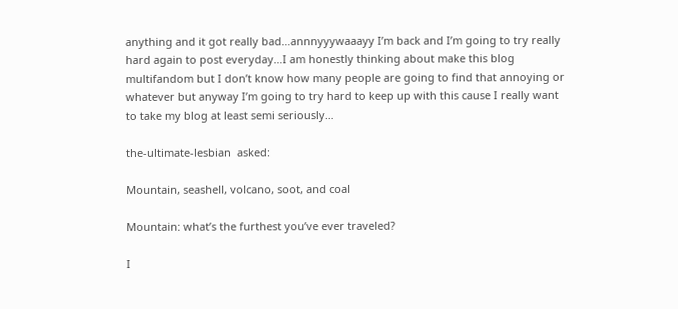anything and it got really bad…annnyyywaaayy I’m back and I’m going to try really hard again to post everyday…I am honestly thinking about make this blog multifandom but I don’t know how many people are going to find that annoying or whatever but anyway I’m going to try hard to keep up with this cause I really want to take my blog at least semi seriously…

the-ultimate-lesbian  asked:

Mountain, seashell, volcano, soot, and coal

Mountain: what’s the furthest you’ve ever traveled?

I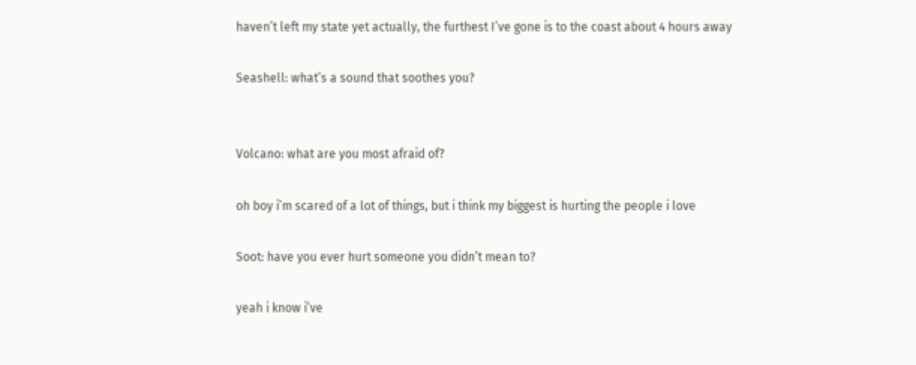haven’t left my state yet actually, the furthest I’ve gone is to the coast about 4 hours away

Seashell: what’s a sound that soothes you?


Volcano: what are you most afraid of?

oh boy i’m scared of a lot of things, but i think my biggest is hurting the people i love

Soot: have you ever hurt someone you didn’t mean to?

yeah i know i’ve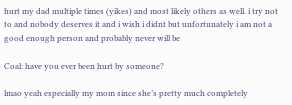hurt my dad multiple times (yikes) and most likely others as well. i try not to and nobody deserves it and i wish i didnt but unfortunately i am not a good enough person and probably never will be

Coal: have you ever been hurt by someone?

lmao yeah especially my mom since she’s pretty much completely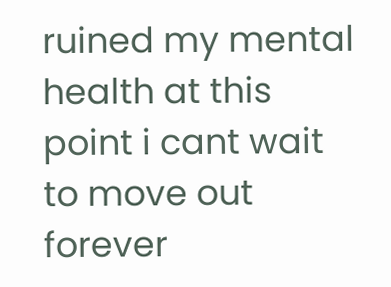ruined my mental health at this point i cant wait to move out forever